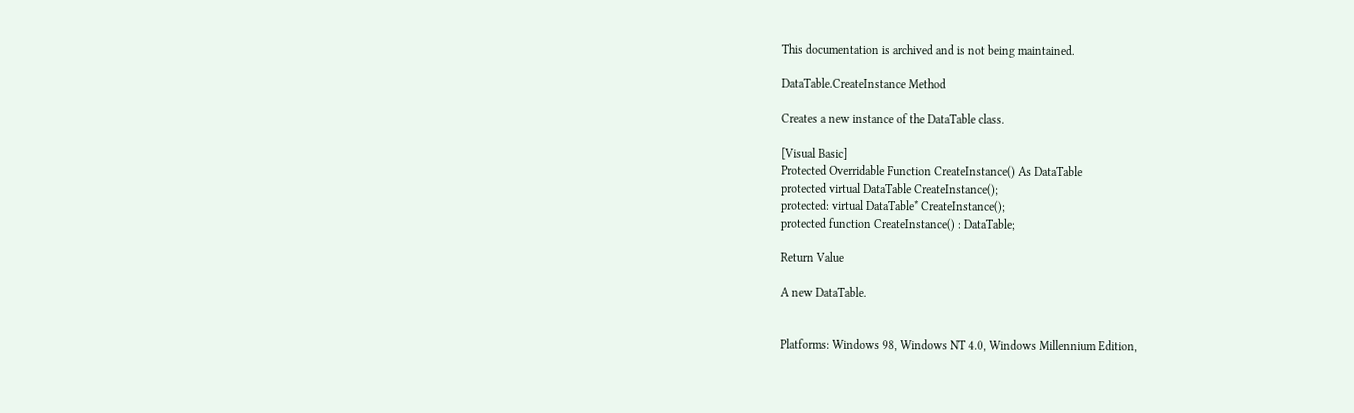This documentation is archived and is not being maintained.

DataTable.CreateInstance Method

Creates a new instance of the DataTable class.

[Visual Basic]
Protected Overridable Function CreateInstance() As DataTable
protected virtual DataTable CreateInstance();
protected: virtual DataTable* CreateInstance();
protected function CreateInstance() : DataTable;

Return Value

A new DataTable.


Platforms: Windows 98, Windows NT 4.0, Windows Millennium Edition,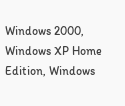Windows 2000, Windows XP Home Edition, Windows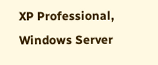XP Professional, Windows Server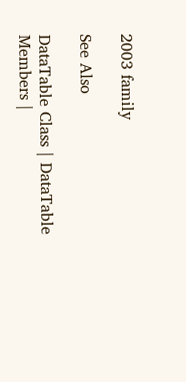2003 family

See Also

DataTable Class | DataTable Members |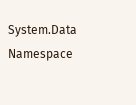System.Data Namespace